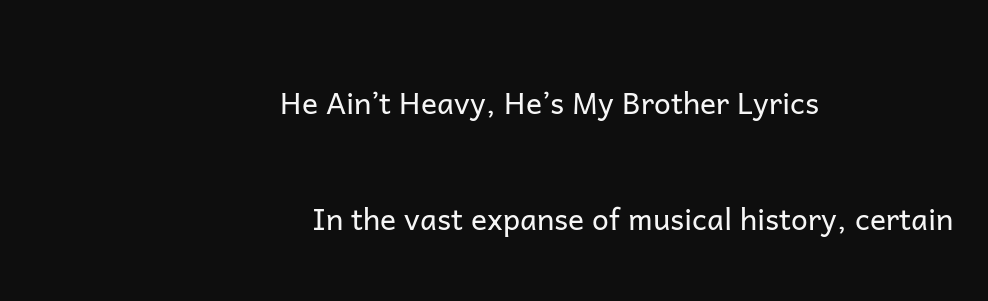He Ain’t Heavy, He’s My Brother Lyrics

    In the vast expanse of musical history, certain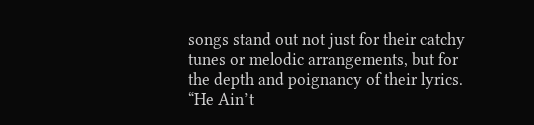songs stand out not just for their catchy tunes or melodic arrangements, but for the depth and poignancy of their lyrics. “He Ain’t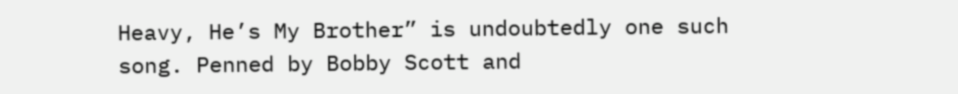Heavy, He’s My Brother” is undoubtedly one such song. Penned by Bobby Scott and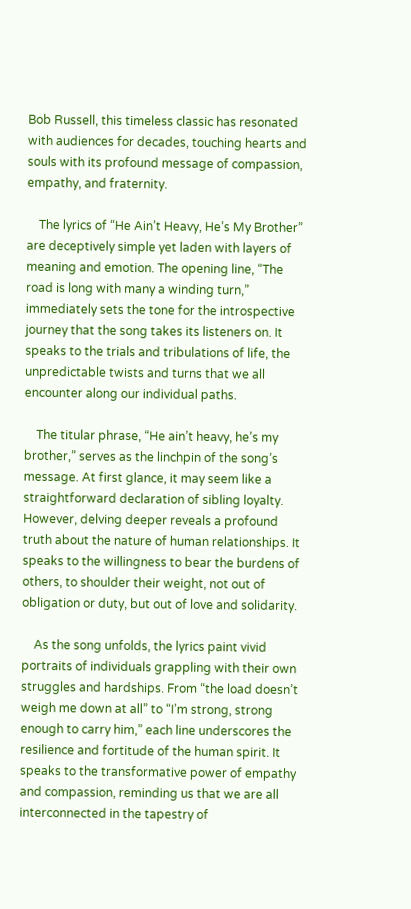Bob Russell, this timeless classic has resonated with audiences for decades, touching hearts and souls with its profound message of compassion, empathy, and fraternity.

    The lyrics of “He Ain’t Heavy, He’s My Brother” are deceptively simple yet laden with layers of meaning and emotion. The opening line, “The road is long with many a winding turn,” immediately sets the tone for the introspective journey that the song takes its listeners on. It speaks to the trials and tribulations of life, the unpredictable twists and turns that we all encounter along our individual paths.

    The titular phrase, “He ain’t heavy, he’s my brother,” serves as the linchpin of the song’s message. At first glance, it may seem like a straightforward declaration of sibling loyalty. However, delving deeper reveals a profound truth about the nature of human relationships. It speaks to the willingness to bear the burdens of others, to shoulder their weight, not out of obligation or duty, but out of love and solidarity.

    As the song unfolds, the lyrics paint vivid portraits of individuals grappling with their own struggles and hardships. From “the load doesn’t weigh me down at all” to “I’m strong, strong enough to carry him,” each line underscores the resilience and fortitude of the human spirit. It speaks to the transformative power of empathy and compassion, reminding us that we are all interconnected in the tapestry of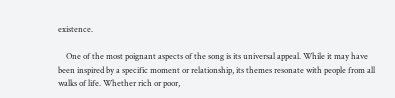existence.

    One of the most poignant aspects of the song is its universal appeal. While it may have been inspired by a specific moment or relationship, its themes resonate with people from all walks of life. Whether rich or poor,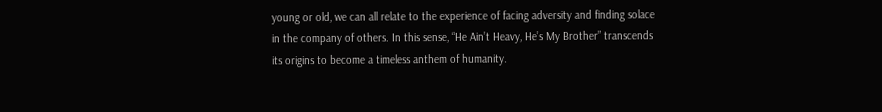young or old, we can all relate to the experience of facing adversity and finding solace in the company of others. In this sense, “He Ain’t Heavy, He’s My Brother” transcends its origins to become a timeless anthem of humanity.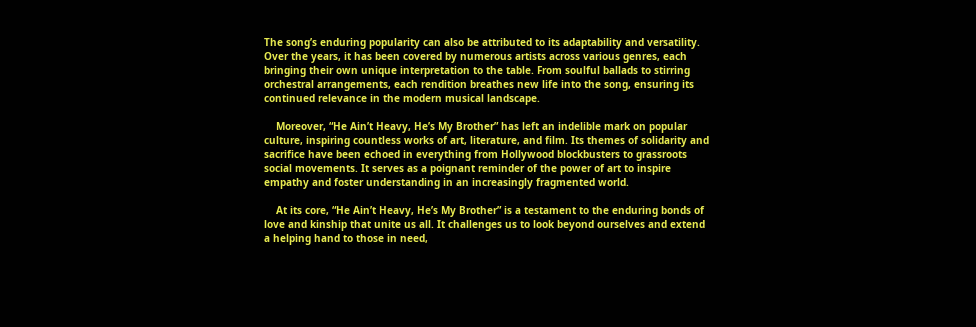The song’s enduring popularity can also be attributed to its adaptability and versatility. Over the years, it has been covered by numerous artists across various genres, each bringing their own unique interpretation to the table. From soulful ballads to stirring orchestral arrangements, each rendition breathes new life into the song, ensuring its continued relevance in the modern musical landscape.

    Moreover, “He Ain’t Heavy, He’s My Brother” has left an indelible mark on popular culture, inspiring countless works of art, literature, and film. Its themes of solidarity and sacrifice have been echoed in everything from Hollywood blockbusters to grassroots social movements. It serves as a poignant reminder of the power of art to inspire empathy and foster understanding in an increasingly fragmented world.

    At its core, “He Ain’t Heavy, He’s My Brother” is a testament to the enduring bonds of love and kinship that unite us all. It challenges us to look beyond ourselves and extend a helping hand to those in need,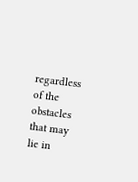regardless of the obstacles that may lie in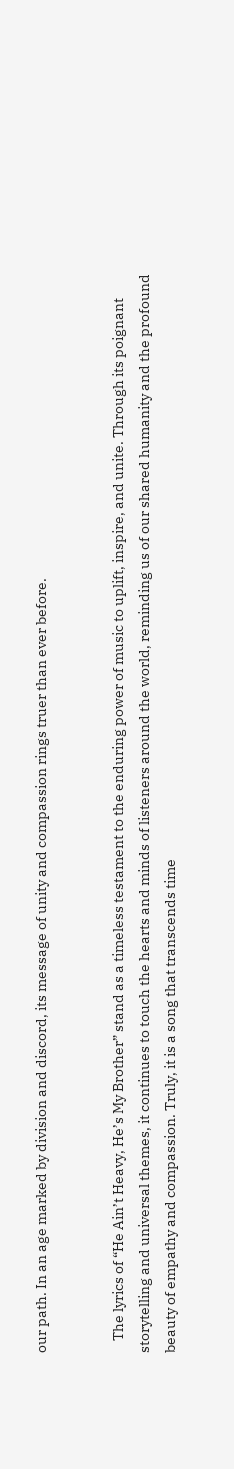our path. In an age marked by division and discord, its message of unity and compassion rings truer than ever before.


    The lyrics of “He Ain’t Heavy, He’s My Brother” stand as a timeless testament to the enduring power of music to uplift, inspire, and unite. Through its poignant storytelling and universal themes, it continues to touch the hearts and minds of listeners around the world, reminding us of our shared humanity and the profound beauty of empathy and compassion. Truly, it is a song that transcends time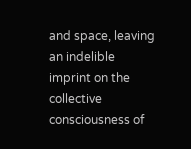and space, leaving an indelible imprint on the collective consciousness of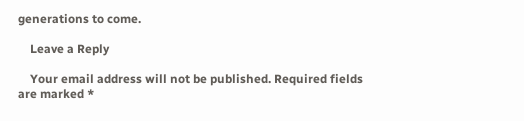generations to come.

    Leave a Reply

    Your email address will not be published. Required fields are marked *